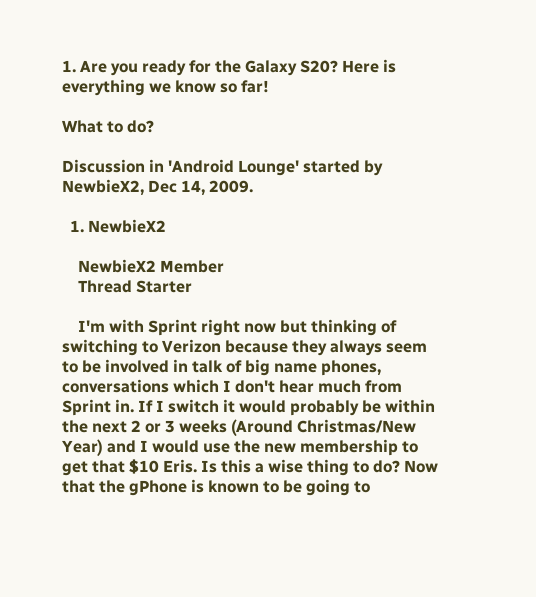1. Are you ready for the Galaxy S20? Here is everything we know so far!

What to do?

Discussion in 'Android Lounge' started by NewbieX2, Dec 14, 2009.

  1. NewbieX2

    NewbieX2 Member
    Thread Starter

    I'm with Sprint right now but thinking of switching to Verizon because they always seem to be involved in talk of big name phones, conversations which I don't hear much from Sprint in. If I switch it would probably be within the next 2 or 3 weeks (Around Christmas/New Year) and I would use the new membership to get that $10 Eris. Is this a wise thing to do? Now that the gPhone is known to be going to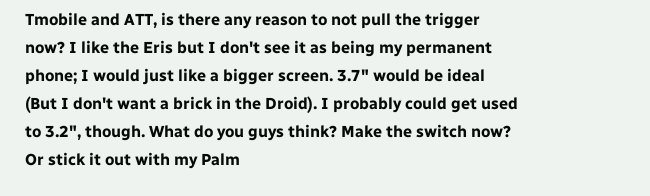Tmobile and ATT, is there any reason to not pull the trigger now? I like the Eris but I don't see it as being my permanent phone; I would just like a bigger screen. 3.7" would be ideal (But I don't want a brick in the Droid). I probably could get used to 3.2", though. What do you guys think? Make the switch now? Or stick it out with my Palm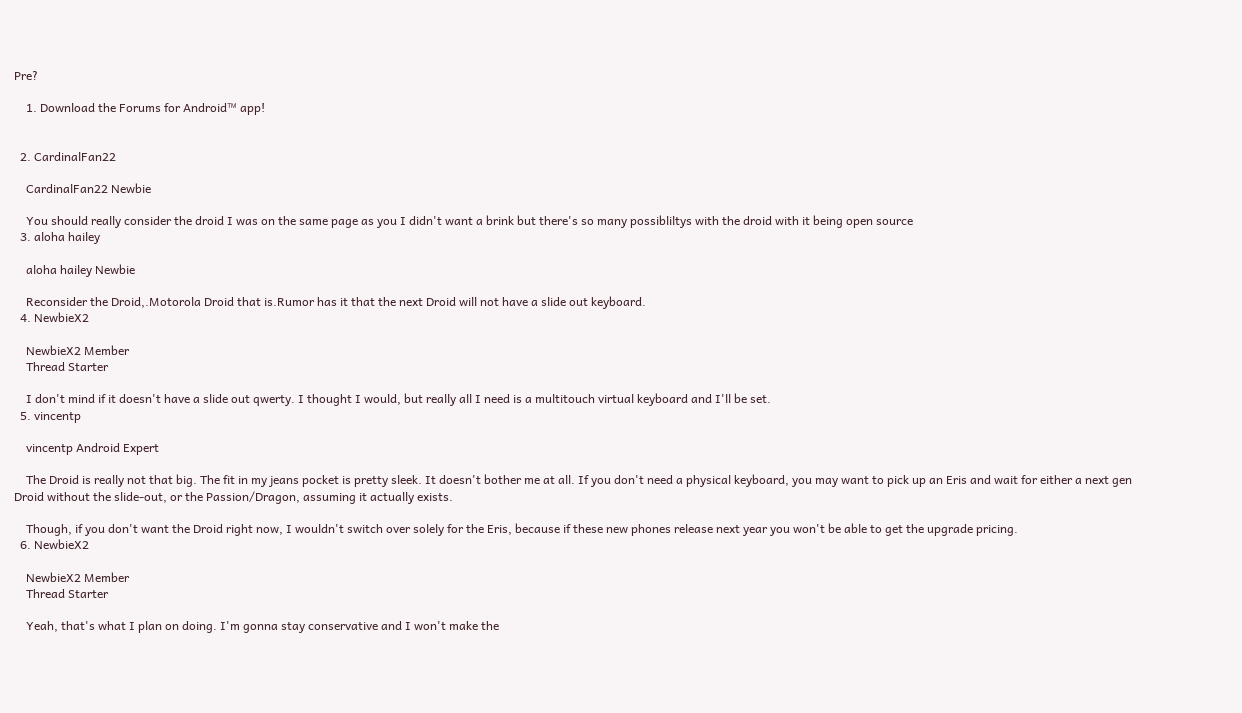Pre?

    1. Download the Forums for Android™ app!


  2. CardinalFan22

    CardinalFan22 Newbie

    You should really consider the droid I was on the same page as you I didn't want a brink but there's so many possibliltys with the droid with it being open source
  3. aloha hailey

    aloha hailey Newbie

    Reconsider the Droid,.Motorola Droid that is.Rumor has it that the next Droid will not have a slide out keyboard.
  4. NewbieX2

    NewbieX2 Member
    Thread Starter

    I don't mind if it doesn't have a slide out qwerty. I thought I would, but really all I need is a multitouch virtual keyboard and I'll be set.
  5. vincentp

    vincentp Android Expert

    The Droid is really not that big. The fit in my jeans pocket is pretty sleek. It doesn't bother me at all. If you don't need a physical keyboard, you may want to pick up an Eris and wait for either a next gen Droid without the slide-out, or the Passion/Dragon, assuming it actually exists.

    Though, if you don't want the Droid right now, I wouldn't switch over solely for the Eris, because if these new phones release next year you won't be able to get the upgrade pricing.
  6. NewbieX2

    NewbieX2 Member
    Thread Starter

    Yeah, that's what I plan on doing. I'm gonna stay conservative and I won't make the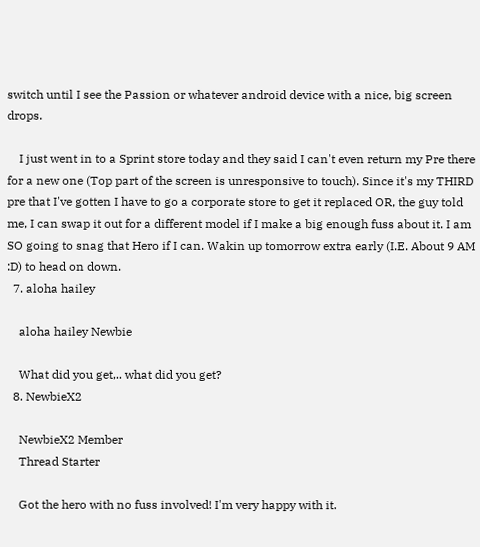switch until I see the Passion or whatever android device with a nice, big screen drops.

    I just went in to a Sprint store today and they said I can't even return my Pre there for a new one (Top part of the screen is unresponsive to touch). Since it's my THIRD pre that I've gotten I have to go a corporate store to get it replaced OR, the guy told me, I can swap it out for a different model if I make a big enough fuss about it. I am SO going to snag that Hero if I can. Wakin up tomorrow extra early (I.E. About 9 AM :D) to head on down.
  7. aloha hailey

    aloha hailey Newbie

    What did you get,.. what did you get?
  8. NewbieX2

    NewbieX2 Member
    Thread Starter

    Got the hero with no fuss involved! I'm very happy with it.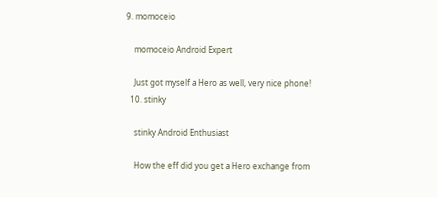9. momoceio

    momoceio Android Expert

    Just got myself a Hero as well, very nice phone!
  10. stinky

    stinky Android Enthusiast

    How the eff did you get a Hero exchange from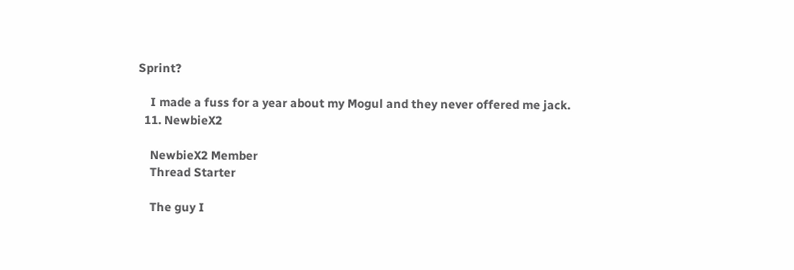Sprint?

    I made a fuss for a year about my Mogul and they never offered me jack.
  11. NewbieX2

    NewbieX2 Member
    Thread Starter

    The guy I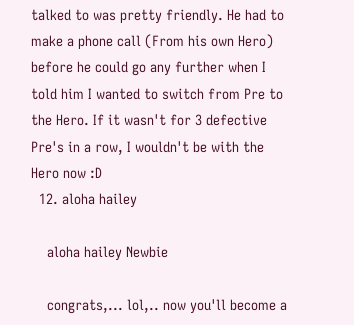talked to was pretty friendly. He had to make a phone call (From his own Hero) before he could go any further when I told him I wanted to switch from Pre to the Hero. If it wasn't for 3 defective Pre's in a row, I wouldn't be with the Hero now :D
  12. aloha hailey

    aloha hailey Newbie

    congrats,... lol,.. now you'll become a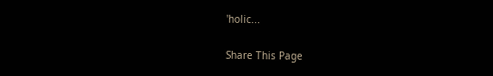'holic...

Share This Page